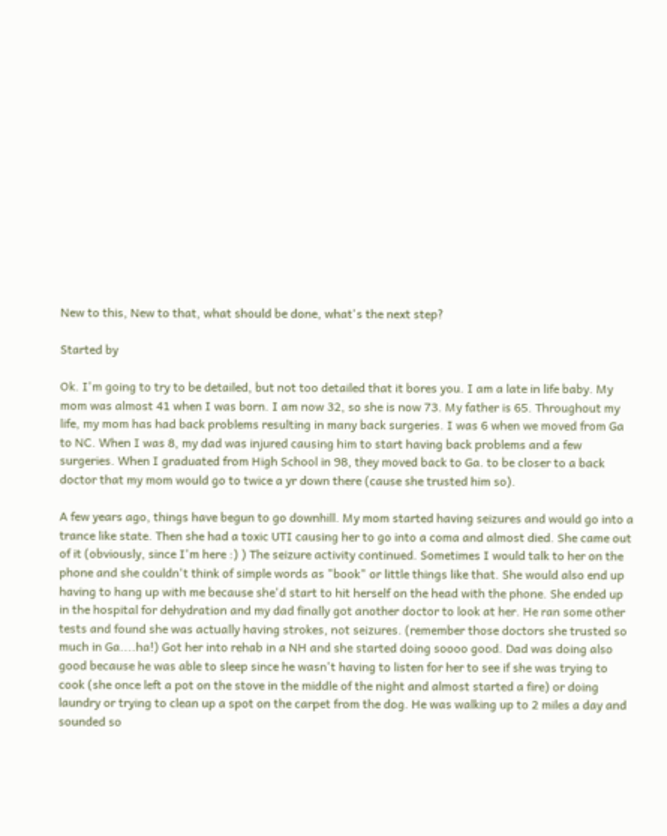New to this, New to that, what should be done, what's the next step?

Started by

Ok. I'm going to try to be detailed, but not too detailed that it bores you. I am a late in life baby. My mom was almost 41 when I was born. I am now 32, so she is now 73. My father is 65. Throughout my life, my mom has had back problems resulting in many back surgeries. I was 6 when we moved from Ga to NC. When I was 8, my dad was injured causing him to start having back problems and a few surgeries. When I graduated from High School in 98, they moved back to Ga. to be closer to a back doctor that my mom would go to twice a yr down there (cause she trusted him so).

A few years ago, things have begun to go downhill. My mom started having seizures and would go into a trance like state. Then she had a toxic UTI causing her to go into a coma and almost died. She came out of it (obviously, since I'm here :) ) The seizure activity continued. Sometimes I would talk to her on the phone and she couldn't think of simple words as "book" or little things like that. She would also end up having to hang up with me because she'd start to hit herself on the head with the phone. She ended up in the hospital for dehydration and my dad finally got another doctor to look at her. He ran some other tests and found she was actually having strokes, not seizures. (remember those doctors she trusted so much in Ga....ha!) Got her into rehab in a NH and she started doing soooo good. Dad was doing also good because he was able to sleep since he wasn't having to listen for her to see if she was trying to cook (she once left a pot on the stove in the middle of the night and almost started a fire) or doing laundry or trying to clean up a spot on the carpet from the dog. He was walking up to 2 miles a day and sounded so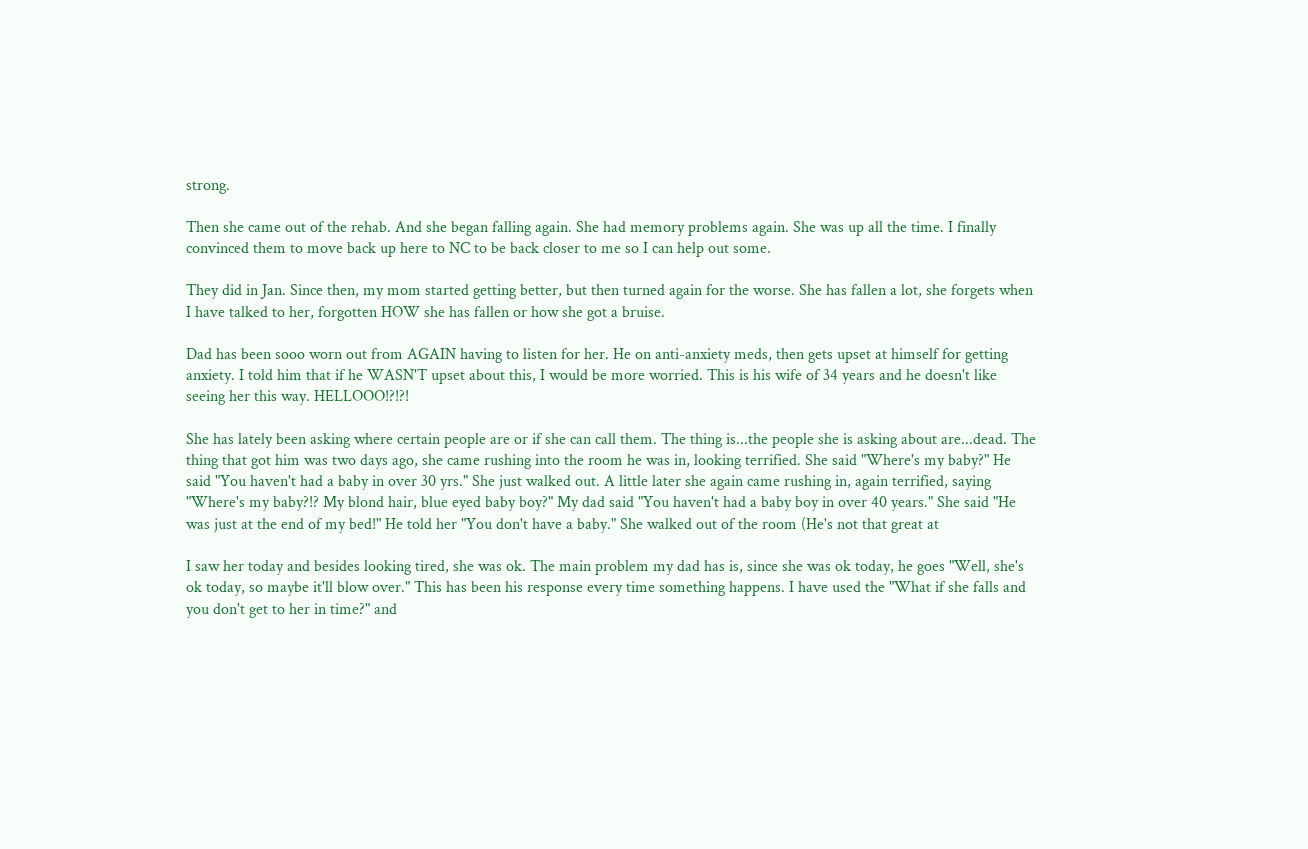strong.

Then she came out of the rehab. And she began falling again. She had memory problems again. She was up all the time. I finally convinced them to move back up here to NC to be back closer to me so I can help out some.

They did in Jan. Since then, my mom started getting better, but then turned again for the worse. She has fallen a lot, she forgets when I have talked to her, forgotten HOW she has fallen or how she got a bruise.

Dad has been sooo worn out from AGAIN having to listen for her. He on anti-anxiety meds, then gets upset at himself for getting anxiety. I told him that if he WASN'T upset about this, I would be more worried. This is his wife of 34 years and he doesn't like seeing her this way. HELLOOO!?!?!

She has lately been asking where certain people are or if she can call them. The thing is...the people she is asking about are...dead. The thing that got him was two days ago, she came rushing into the room he was in, looking terrified. She said "Where's my baby?" He said "You haven't had a baby in over 30 yrs." She just walked out. A little later she again came rushing in, again terrified, saying "Where's my baby?!? My blond hair, blue eyed baby boy?" My dad said "You haven't had a baby boy in over 40 years." She said "He was just at the end of my bed!" He told her "You don't have a baby." She walked out of the room (He's not that great at

I saw her today and besides looking tired, she was ok. The main problem my dad has is, since she was ok today, he goes "Well, she's ok today, so maybe it'll blow over." This has been his response every time something happens. I have used the "What if she falls and you don't get to her in time?" and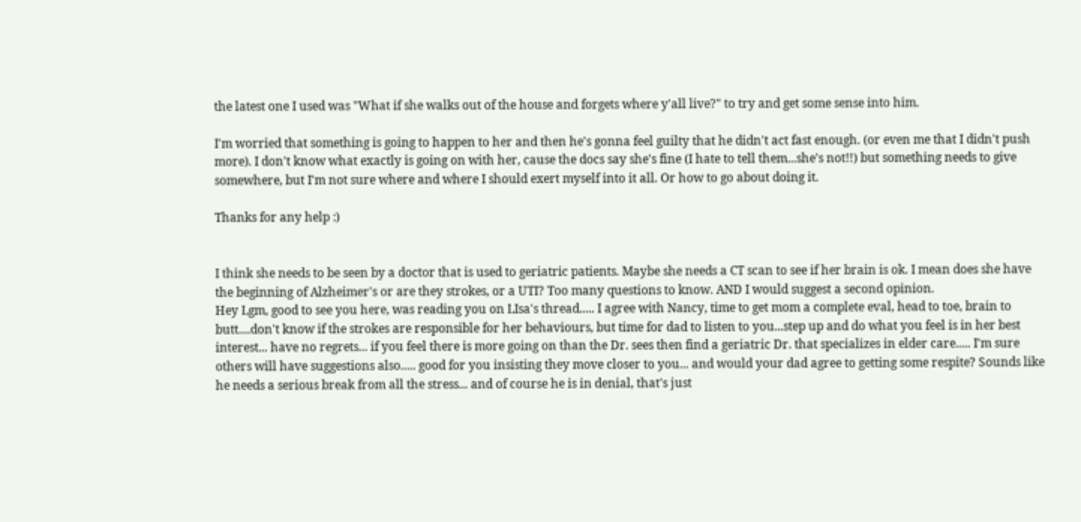the latest one I used was "What if she walks out of the house and forgets where y'all live?" to try and get some sense into him.

I'm worried that something is going to happen to her and then he's gonna feel guilty that he didn't act fast enough. (or even me that I didn't push more). I don't know what exactly is going on with her, cause the docs say she's fine (I hate to tell them...she's not!!) but something needs to give somewhere, but I'm not sure where and where I should exert myself into it all. Or how to go about doing it.

Thanks for any help :)


I think she needs to be seen by a doctor that is used to geriatric patients. Maybe she needs a CT scan to see if her brain is ok. I mean does she have the beginning of Alzheimer's or are they strokes, or a UTI? Too many questions to know. AND I would suggest a second opinion.
Hey Lgm, good to see you here, was reading you on LIsa's thread..... I agree with Nancy, time to get mom a complete eval, head to toe, brain to butt....don't know if the strokes are responsible for her behaviours, but time for dad to listen to you...step up and do what you feel is in her best interest... have no regrets... if you feel there is more going on than the Dr. sees then find a geriatric Dr. that specializes in elder care..... I'm sure others will have suggestions also..... good for you insisting they move closer to you... and would your dad agree to getting some respite? Sounds like he needs a serious break from all the stress... and of course he is in denial, that's just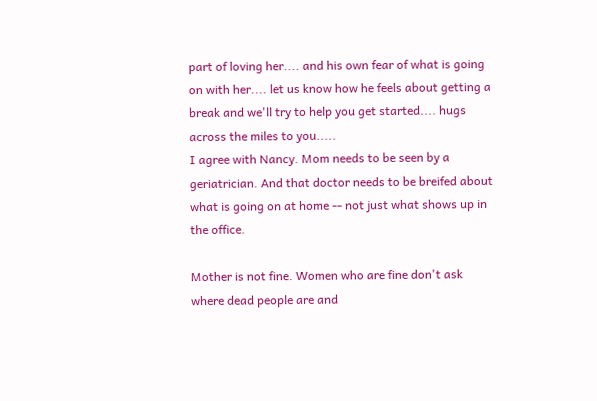part of loving her.... and his own fear of what is going on with her.... let us know how he feels about getting a break and we'll try to help you get started.... hugs across the miles to you.....
I agree with Nancy. Mom needs to be seen by a geriatrician. And that doctor needs to be breifed about what is going on at home -- not just what shows up in the office.

Mother is not fine. Women who are fine don't ask where dead people are and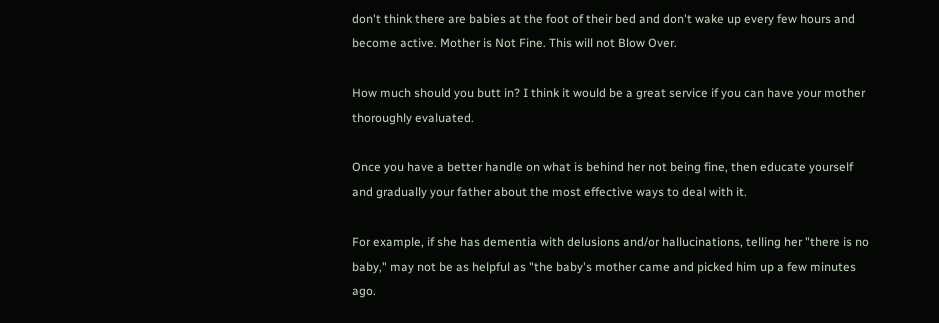don't think there are babies at the foot of their bed and don't wake up every few hours and become active. Mother is Not Fine. This will not Blow Over.

How much should you butt in? I think it would be a great service if you can have your mother thoroughly evaluated.

Once you have a better handle on what is behind her not being fine, then educate yourself and gradually your father about the most effective ways to deal with it.

For example, if she has dementia with delusions and/or hallucinations, telling her "there is no baby," may not be as helpful as "the baby's mother came and picked him up a few minutes ago.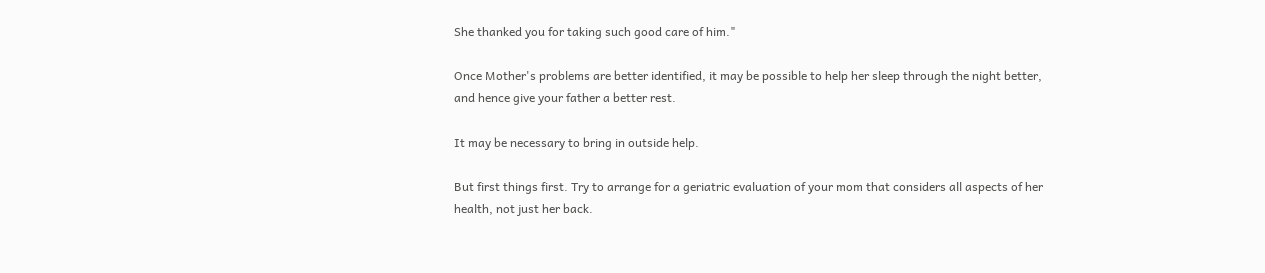She thanked you for taking such good care of him."

Once Mother's problems are better identified, it may be possible to help her sleep through the night better, and hence give your father a better rest.

It may be necessary to bring in outside help.

But first things first. Try to arrange for a geriatric evaluation of your mom that considers all aspects of her health, not just her back.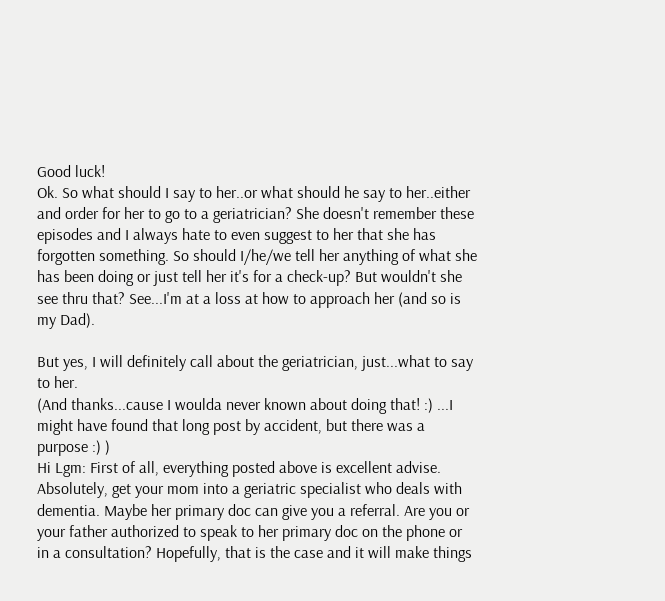Good luck!
Ok. So what should I say to her..or what should he say to her..either and order for her to go to a geriatrician? She doesn't remember these episodes and I always hate to even suggest to her that she has forgotten something. So should I/he/we tell her anything of what she has been doing or just tell her it's for a check-up? But wouldn't she see thru that? See...I'm at a loss at how to approach her (and so is my Dad).

But yes, I will definitely call about the geriatrician, just...what to say to her.
(And thanks...cause I woulda never known about doing that! :) ...I might have found that long post by accident, but there was a purpose :) )
Hi Lgm: First of all, everything posted above is excellent advise. Absolutely, get your mom into a geriatric specialist who deals with dementia. Maybe her primary doc can give you a referral. Are you or your father authorized to speak to her primary doc on the phone or in a consultation? Hopefully, that is the case and it will make things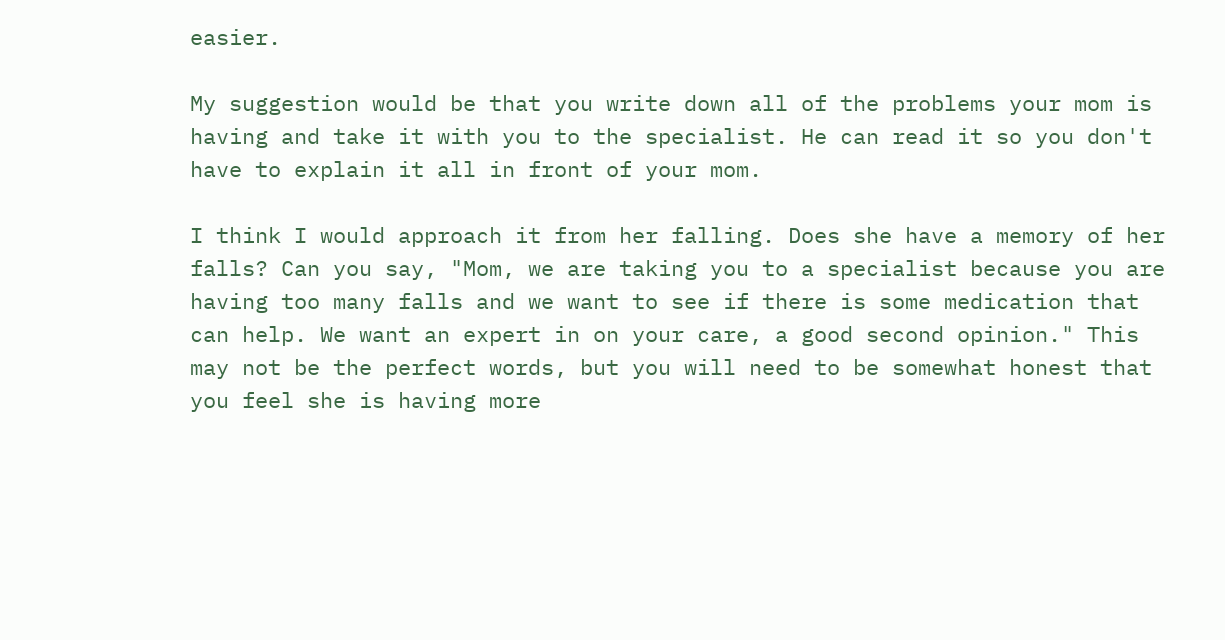easier.

My suggestion would be that you write down all of the problems your mom is having and take it with you to the specialist. He can read it so you don't have to explain it all in front of your mom.

I think I would approach it from her falling. Does she have a memory of her falls? Can you say, "Mom, we are taking you to a specialist because you are having too many falls and we want to see if there is some medication that can help. We want an expert in on your care, a good second opinion." This may not be the perfect words, but you will need to be somewhat honest that you feel she is having more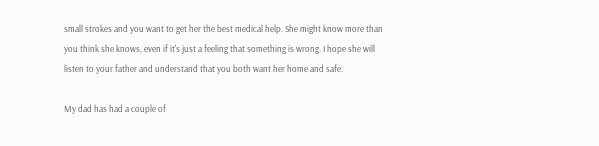small strokes and you want to get her the best medical help. She might know more than you think she knows, even if it's just a feeling that something is wrong. I hope she will listen to your father and understand that you both want her home and safe.

My dad has had a couple of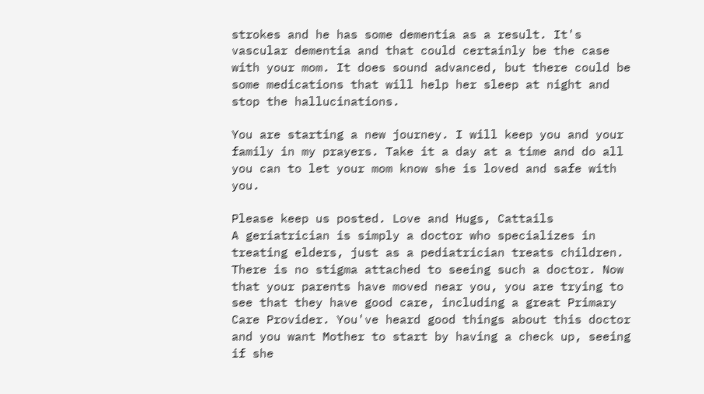strokes and he has some dementia as a result. It's vascular dementia and that could certainly be the case with your mom. It does sound advanced, but there could be some medications that will help her sleep at night and stop the hallucinations.

You are starting a new journey. I will keep you and your family in my prayers. Take it a day at a time and do all you can to let your mom know she is loved and safe with you.

Please keep us posted. Love and Hugs, Cattails
A geriatrician is simply a doctor who specializes in treating elders, just as a pediatrician treats children. There is no stigma attached to seeing such a doctor. Now that your parents have moved near you, you are trying to see that they have good care, including a great Primary Care Provider. You've heard good things about this doctor and you want Mother to start by having a check up, seeing if she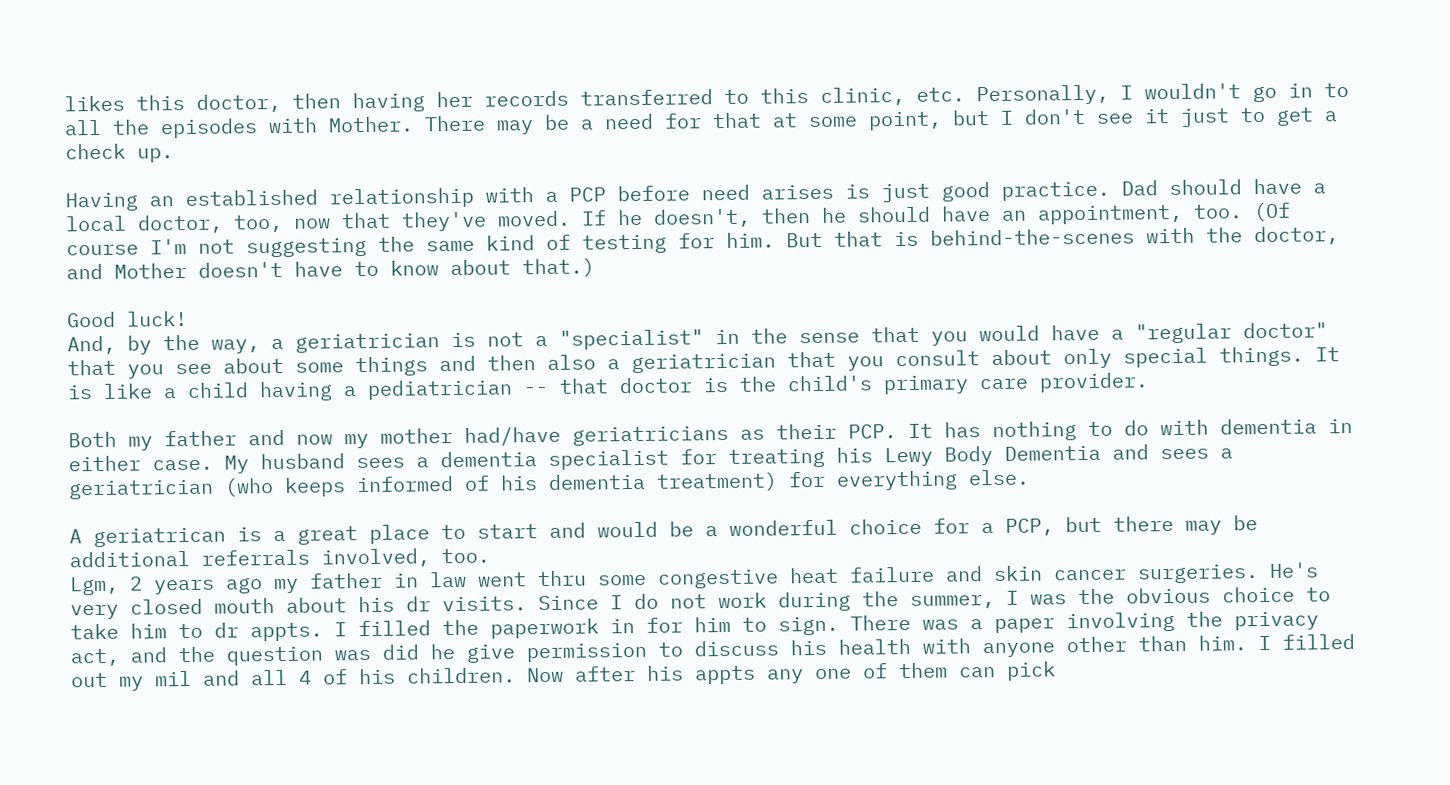likes this doctor, then having her records transferred to this clinic, etc. Personally, I wouldn't go in to all the episodes with Mother. There may be a need for that at some point, but I don't see it just to get a check up.

Having an established relationship with a PCP before need arises is just good practice. Dad should have a local doctor, too, now that they've moved. If he doesn't, then he should have an appointment, too. (Of course I'm not suggesting the same kind of testing for him. But that is behind-the-scenes with the doctor, and Mother doesn't have to know about that.)

Good luck!
And, by the way, a geriatrician is not a "specialist" in the sense that you would have a "regular doctor" that you see about some things and then also a geriatrician that you consult about only special things. It is like a child having a pediatrician -- that doctor is the child's primary care provider.

Both my father and now my mother had/have geriatricians as their PCP. It has nothing to do with dementia in either case. My husband sees a dementia specialist for treating his Lewy Body Dementia and sees a geriatrician (who keeps informed of his dementia treatment) for everything else.

A geriatrican is a great place to start and would be a wonderful choice for a PCP, but there may be additional referrals involved, too.
Lgm, 2 years ago my father in law went thru some congestive heat failure and skin cancer surgeries. He's very closed mouth about his dr visits. Since I do not work during the summer, I was the obvious choice to take him to dr appts. I filled the paperwork in for him to sign. There was a paper involving the privacy act, and the question was did he give permission to discuss his health with anyone other than him. I filled out my mil and all 4 of his children. Now after his appts any one of them can pick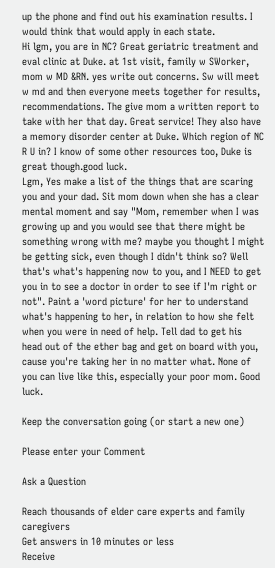up the phone and find out his examination results. I would think that would apply in each state.
Hi lgm, you are in NC? Great geriatric treatment and eval clinic at Duke. at 1st visit, family w SWorker, mom w MD &RN. yes write out concerns. Sw will meet w md and then everyone meets together for results, recommendations. The give mom a written report to take with her that day. Great service! They also have a memory disorder center at Duke. Which region of NC R U in? I know of some other resources too, Duke is great though.good luck.
Lgm, Yes make a list of the things that are scaring you and your dad. Sit mom down when she has a clear mental moment and say "Mom, remember when I was growing up and you would see that there might be something wrong with me? maybe you thought I might be getting sick, even though I didn't think so? Well that's what's happening now to you, and I NEED to get you in to see a doctor in order to see if I'm right or not". Paint a 'word picture' for her to understand what's happening to her, in relation to how she felt when you were in need of help. Tell dad to get his head out of the ether bag and get on board with you, cause you're taking her in no matter what. None of you can live like this, especially your poor mom. Good luck.

Keep the conversation going (or start a new one)

Please enter your Comment

Ask a Question

Reach thousands of elder care experts and family caregivers
Get answers in 10 minutes or less
Receive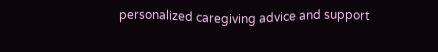personalized caregiving advice and support